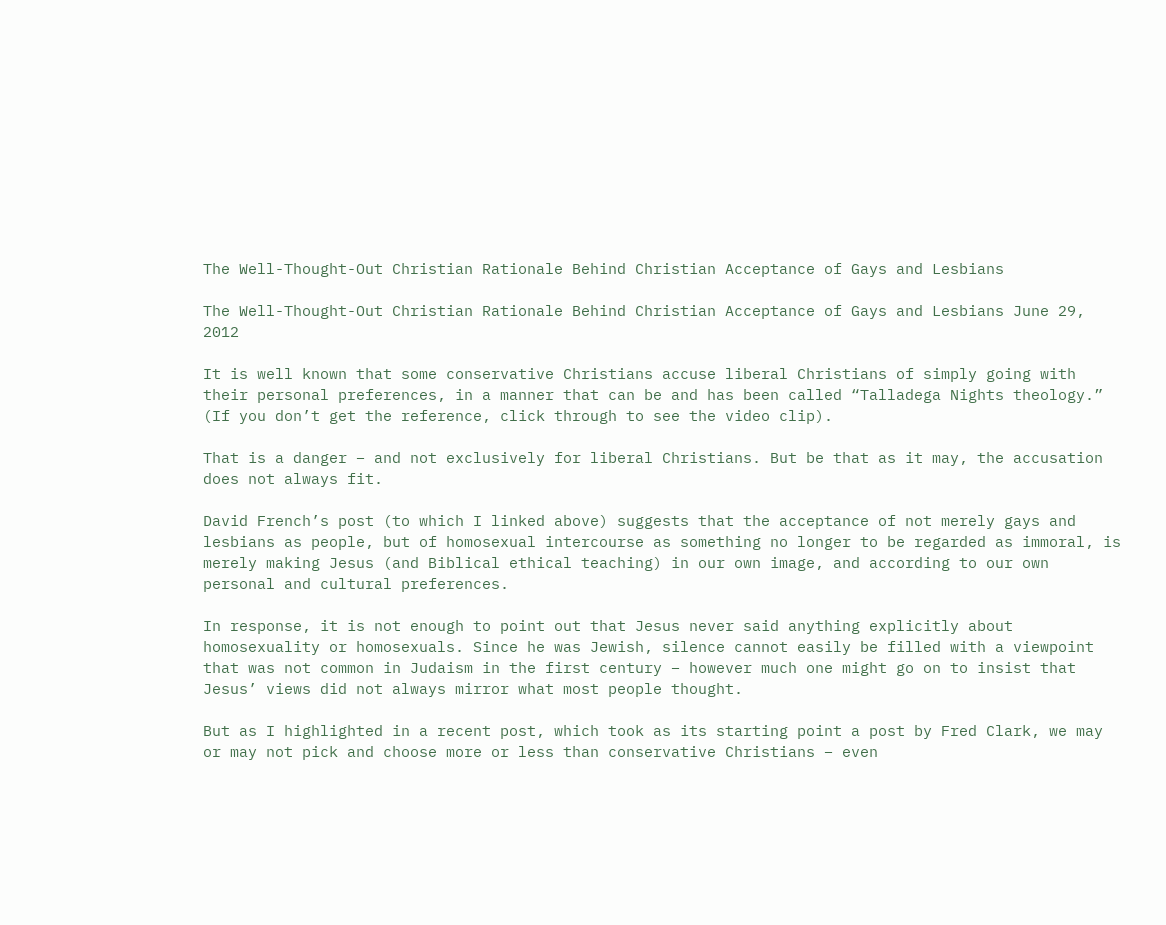The Well-Thought-Out Christian Rationale Behind Christian Acceptance of Gays and Lesbians

The Well-Thought-Out Christian Rationale Behind Christian Acceptance of Gays and Lesbians June 29, 2012

It is well known that some conservative Christians accuse liberal Christians of simply going with their personal preferences, in a manner that can be and has been called “Talladega Nights theology.” (If you don’t get the reference, click through to see the video clip).

That is a danger – and not exclusively for liberal Christians. But be that as it may, the accusation does not always fit.

David French’s post (to which I linked above) suggests that the acceptance of not merely gays and lesbians as people, but of homosexual intercourse as something no longer to be regarded as immoral, is merely making Jesus (and Biblical ethical teaching) in our own image, and according to our own personal and cultural preferences.

In response, it is not enough to point out that Jesus never said anything explicitly about homosexuality or homosexuals. Since he was Jewish, silence cannot easily be filled with a viewpoint that was not common in Judaism in the first century – however much one might go on to insist that Jesus’ views did not always mirror what most people thought.

But as I highlighted in a recent post, which took as its starting point a post by Fred Clark, we may or may not pick and choose more or less than conservative Christians – even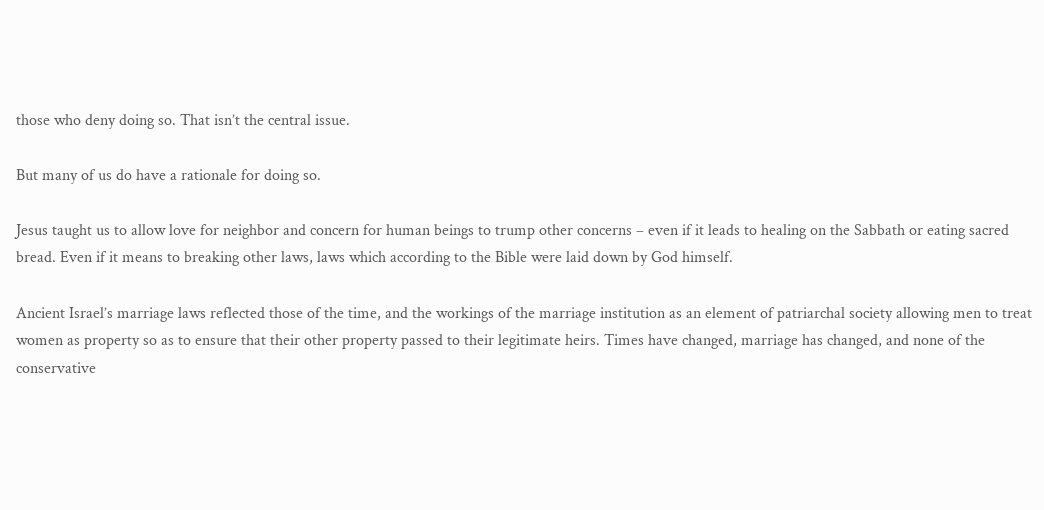those who deny doing so. That isn’t the central issue.

But many of us do have a rationale for doing so.

Jesus taught us to allow love for neighbor and concern for human beings to trump other concerns – even if it leads to healing on the Sabbath or eating sacred bread. Even if it means to breaking other laws, laws which according to the Bible were laid down by God himself.

Ancient Israel’s marriage laws reflected those of the time, and the workings of the marriage institution as an element of patriarchal society allowing men to treat women as property so as to ensure that their other property passed to their legitimate heirs. Times have changed, marriage has changed, and none of the conservative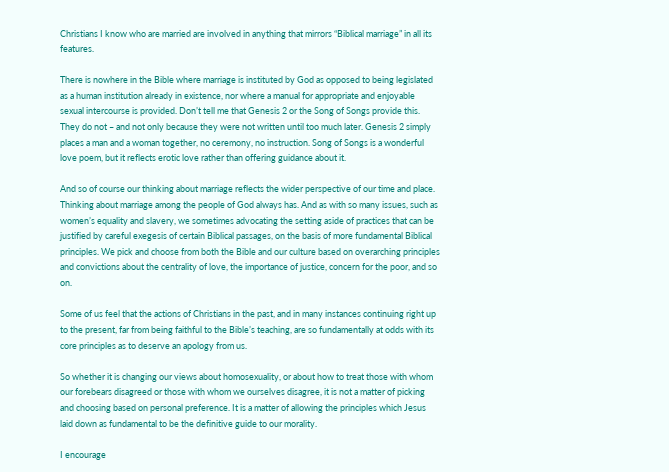Christians I know who are married are involved in anything that mirrors “Biblical marriage” in all its features.

There is nowhere in the Bible where marriage is instituted by God as opposed to being legislated as a human institution already in existence, nor where a manual for appropriate and enjoyable sexual intercourse is provided. Don’t tell me that Genesis 2 or the Song of Songs provide this. They do not – and not only because they were not written until too much later. Genesis 2 simply places a man and a woman together, no ceremony, no instruction. Song of Songs is a wonderful love poem, but it reflects erotic love rather than offering guidance about it.

And so of course our thinking about marriage reflects the wider perspective of our time and place. Thinking about marriage among the people of God always has. And as with so many issues, such as women’s equality and slavery, we sometimes advocating the setting aside of practices that can be justified by careful exegesis of certain Biblical passages, on the basis of more fundamental Biblical principles. We pick and choose from both the Bible and our culture based on overarching principles and convictions about the centrality of love, the importance of justice, concern for the poor, and so on.

Some of us feel that the actions of Christians in the past, and in many instances continuing right up to the present, far from being faithful to the Bible’s teaching, are so fundamentally at odds with its core principles as to deserve an apology from us.

So whether it is changing our views about homosexuality, or about how to treat those with whom our forebears disagreed or those with whom we ourselves disagree, it is not a matter of picking and choosing based on personal preference. It is a matter of allowing the principles which Jesus laid down as fundamental to be the definitive guide to our morality.

I encourage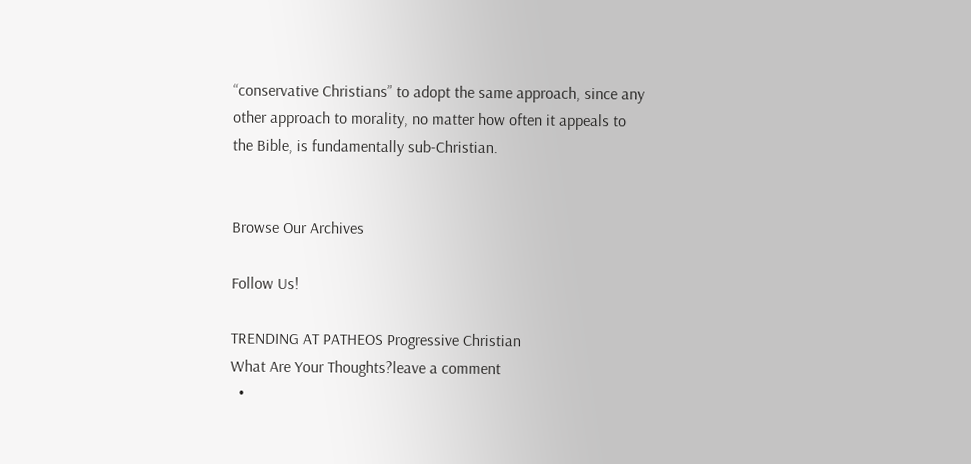“conservative Christians” to adopt the same approach, since any other approach to morality, no matter how often it appeals to the Bible, is fundamentally sub-Christian.


Browse Our Archives

Follow Us!

TRENDING AT PATHEOS Progressive Christian
What Are Your Thoughts?leave a comment
  •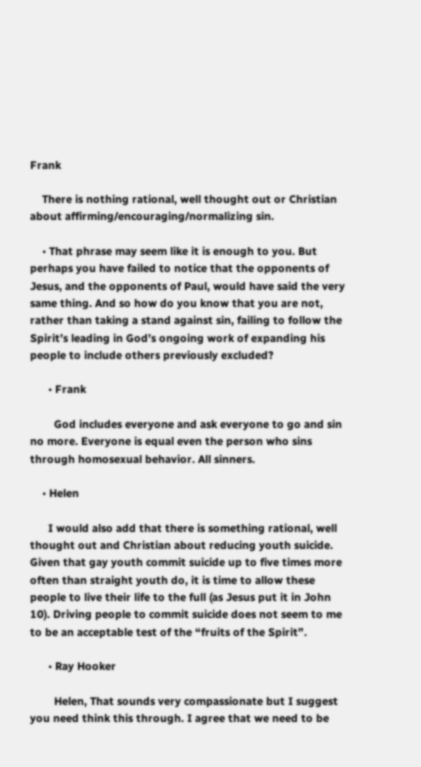Frank

    There is nothing rational, well thought out or Christian about affirming/encouraging/normalizing sin.

    • That phrase may seem like it is enough to you. But perhaps you have failed to notice that the opponents of Jesus, and the opponents of Paul, would have said the very same thing. And so how do you know that you are not, rather than taking a stand against sin, failing to follow the Spirit’s leading in God’s ongoing work of expanding his people to include others previously excluded?

      • Frank

        God includes everyone and ask everyone to go and sin no more. Everyone is equal even the person who sins through homosexual behavior. All sinners.

    • Helen

      I would also add that there is something rational, well thought out and Christian about reducing youth suicide. Given that gay youth commit suicide up to five times more often than straight youth do, it is time to allow these people to live their life to the full (as Jesus put it in John 10). Driving people to commit suicide does not seem to me to be an acceptable test of the “fruits of the Spirit”.

      • Ray Hooker

        Helen, That sounds very compassionate but I suggest you need think this through. I agree that we need to be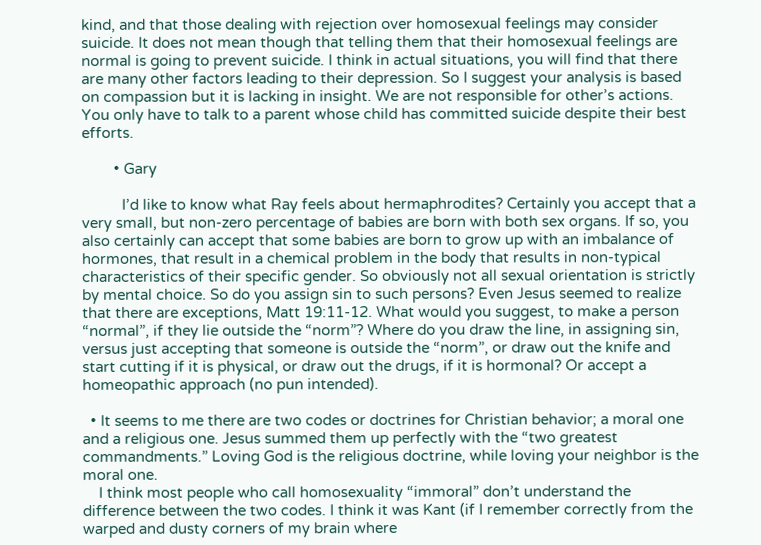kind, and that those dealing with rejection over homosexual feelings may consider suicide. It does not mean though that telling them that their homosexual feelings are normal is going to prevent suicide. I think in actual situations, you will find that there are many other factors leading to their depression. So I suggest your analysis is based on compassion but it is lacking in insight. We are not responsible for other’s actions. You only have to talk to a parent whose child has committed suicide despite their best efforts.

        • Gary

          I’d like to know what Ray feels about hermaphrodites? Certainly you accept that a very small, but non-zero percentage of babies are born with both sex organs. If so, you also certainly can accept that some babies are born to grow up with an imbalance of hormones, that result in a chemical problem in the body that results in non-typical characteristics of their specific gender. So obviously not all sexual orientation is strictly by mental choice. So do you assign sin to such persons? Even Jesus seemed to realize that there are exceptions, Matt 19:11-12. What would you suggest, to make a person “normal”, if they lie outside the “norm”? Where do you draw the line, in assigning sin, versus just accepting that someone is outside the “norm”, or draw out the knife and start cutting if it is physical, or draw out the drugs, if it is hormonal? Or accept a homeopathic approach (no pun intended).

  • It seems to me there are two codes or doctrines for Christian behavior; a moral one and a religious one. Jesus summed them up perfectly with the “two greatest commandments.” Loving God is the religious doctrine, while loving your neighbor is the moral one.
    I think most people who call homosexuality “immoral” don’t understand the difference between the two codes. I think it was Kant (if I remember correctly from the warped and dusty corners of my brain where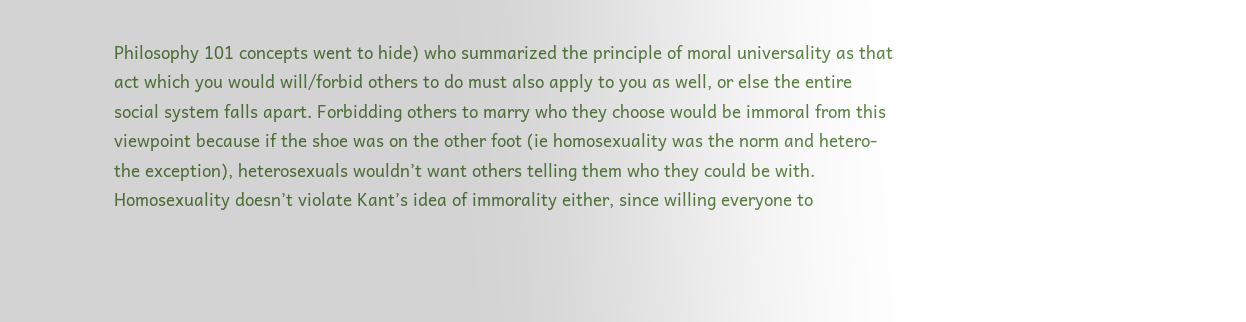Philosophy 101 concepts went to hide) who summarized the principle of moral universality as that act which you would will/forbid others to do must also apply to you as well, or else the entire social system falls apart. Forbidding others to marry who they choose would be immoral from this viewpoint because if the shoe was on the other foot (ie homosexuality was the norm and hetero- the exception), heterosexuals wouldn’t want others telling them who they could be with. Homosexuality doesn’t violate Kant’s idea of immorality either, since willing everyone to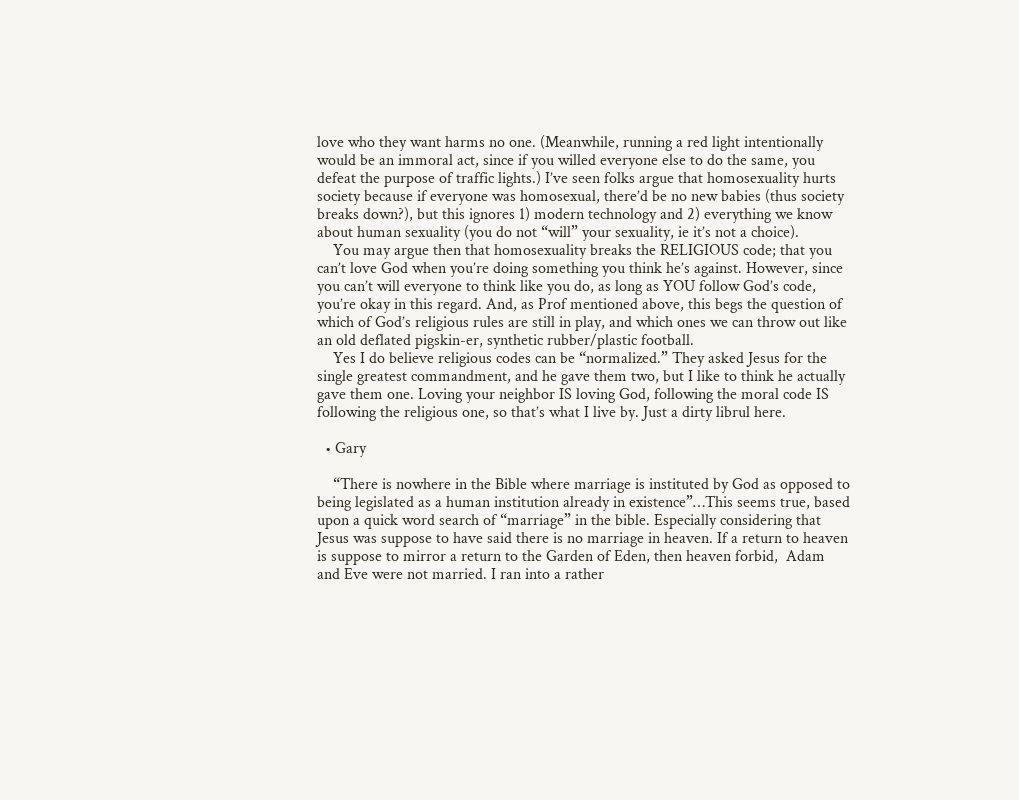love who they want harms no one. (Meanwhile, running a red light intentionally would be an immoral act, since if you willed everyone else to do the same, you defeat the purpose of traffic lights.) I’ve seen folks argue that homosexuality hurts society because if everyone was homosexual, there’d be no new babies (thus society breaks down?), but this ignores 1) modern technology and 2) everything we know about human sexuality (you do not “will” your sexuality, ie it’s not a choice).
    You may argue then that homosexuality breaks the RELIGIOUS code; that you can’t love God when you’re doing something you think he’s against. However, since you can’t will everyone to think like you do, as long as YOU follow God’s code, you’re okay in this regard. And, as Prof mentioned above, this begs the question of which of God’s religious rules are still in play, and which ones we can throw out like an old deflated pigskin-er, synthetic rubber/plastic football.
    Yes I do believe religious codes can be “normalized.” They asked Jesus for the single greatest commandment, and he gave them two, but I like to think he actually gave them one. Loving your neighbor IS loving God, following the moral code IS following the religious one, so that’s what I live by. Just a dirty librul here.

  • Gary

    “There is nowhere in the Bible where marriage is instituted by God as opposed to being legislated as a human institution already in existence”…This seems true, based upon a quick word search of “marriage” in the bible. Especially considering that Jesus was suppose to have said there is no marriage in heaven. If a return to heaven is suppose to mirror a return to the Garden of Eden, then heaven forbid,  Adam and Eve were not married. I ran into a rather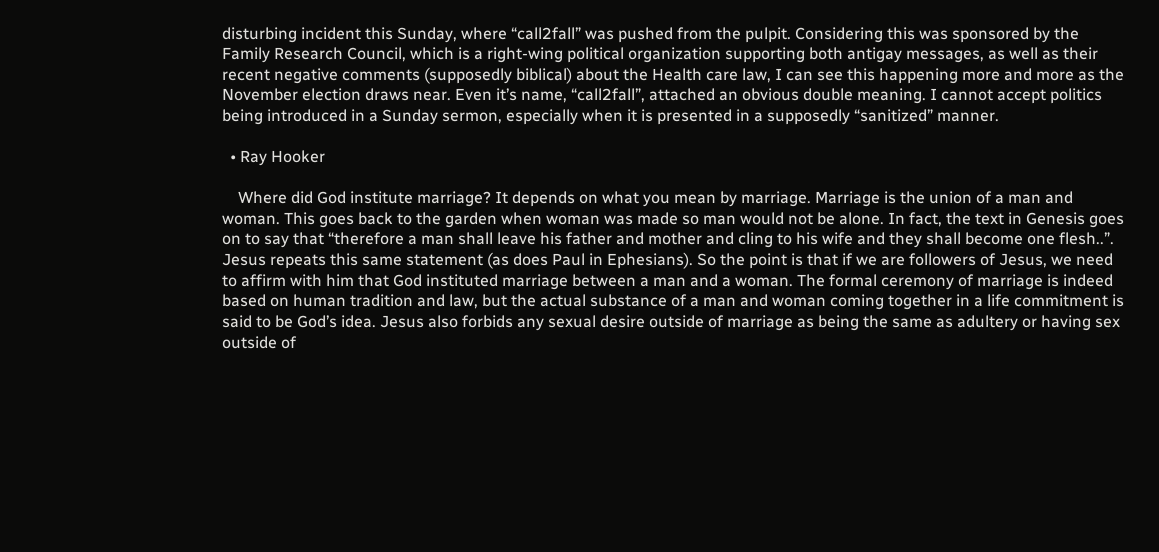disturbing incident this Sunday, where “call2fall” was pushed from the pulpit. Considering this was sponsored by the Family Research Council, which is a right-wing political organization supporting both antigay messages, as well as their recent negative comments (supposedly biblical) about the Health care law, I can see this happening more and more as the November election draws near. Even it’s name, “call2fall”, attached an obvious double meaning. I cannot accept politics being introduced in a Sunday sermon, especially when it is presented in a supposedly “sanitized” manner.

  • Ray Hooker

    Where did God institute marriage? It depends on what you mean by marriage. Marriage is the union of a man and woman. This goes back to the garden when woman was made so man would not be alone. In fact, the text in Genesis goes on to say that “therefore a man shall leave his father and mother and cling to his wife and they shall become one flesh..”. Jesus repeats this same statement (as does Paul in Ephesians). So the point is that if we are followers of Jesus, we need to affirm with him that God instituted marriage between a man and a woman. The formal ceremony of marriage is indeed based on human tradition and law, but the actual substance of a man and woman coming together in a life commitment is said to be God’s idea. Jesus also forbids any sexual desire outside of marriage as being the same as adultery or having sex outside of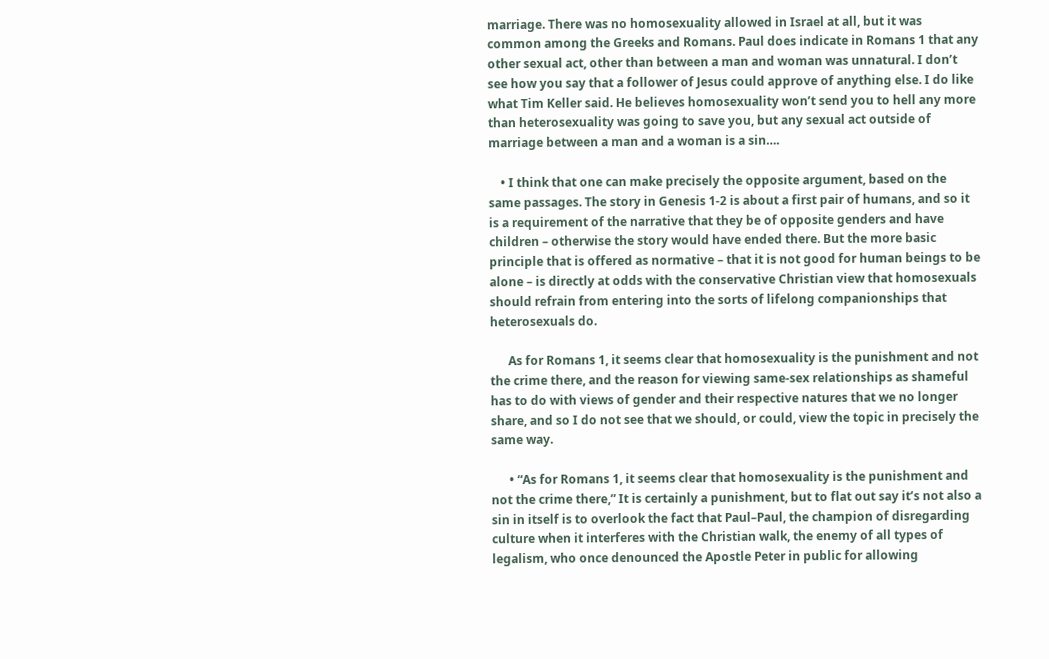marriage. There was no homosexuality allowed in Israel at all, but it was common among the Greeks and Romans. Paul does indicate in Romans 1 that any other sexual act, other than between a man and woman was unnatural. I don’t see how you say that a follower of Jesus could approve of anything else. I do like what Tim Keller said. He believes homosexuality won’t send you to hell any more than heterosexuality was going to save you, but any sexual act outside of marriage between a man and a woman is a sin….

    • I think that one can make precisely the opposite argument, based on the same passages. The story in Genesis 1-2 is about a first pair of humans, and so it is a requirement of the narrative that they be of opposite genders and have children – otherwise the story would have ended there. But the more basic principle that is offered as normative – that it is not good for human beings to be alone – is directly at odds with the conservative Christian view that homosexuals should refrain from entering into the sorts of lifelong companionships that heterosexuals do.

      As for Romans 1, it seems clear that homosexuality is the punishment and not the crime there, and the reason for viewing same-sex relationships as shameful has to do with views of gender and their respective natures that we no longer share, and so I do not see that we should, or could, view the topic in precisely the same way.

      • “As for Romans 1, it seems clear that homosexuality is the punishment and not the crime there,” It is certainly a punishment, but to flat out say it’s not also a sin in itself is to overlook the fact that Paul–Paul, the champion of disregarding culture when it interferes with the Christian walk, the enemy of all types of legalism, who once denounced the Apostle Peter in public for allowing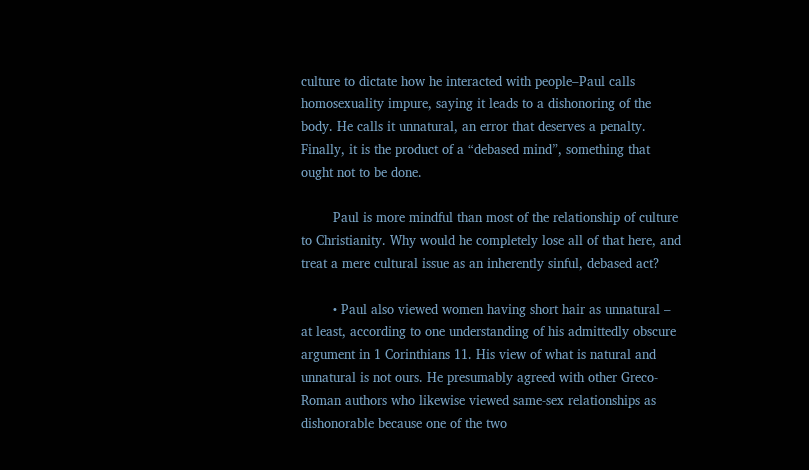culture to dictate how he interacted with people–Paul calls homosexuality impure, saying it leads to a dishonoring of the body. He calls it unnatural, an error that deserves a penalty. Finally, it is the product of a “debased mind”, something that ought not to be done.

        Paul is more mindful than most of the relationship of culture to Christianity. Why would he completely lose all of that here, and treat a mere cultural issue as an inherently sinful, debased act?

        • Paul also viewed women having short hair as unnatural – at least, according to one understanding of his admittedly obscure argument in 1 Corinthians 11. His view of what is natural and unnatural is not ours. He presumably agreed with other Greco-Roman authors who likewise viewed same-sex relationships as dishonorable because one of the two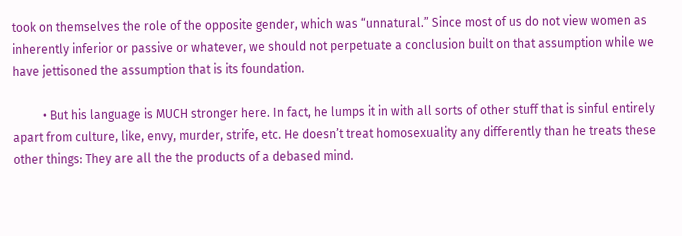took on themselves the role of the opposite gender, which was “unnatural.” Since most of us do not view women as inherently inferior or passive or whatever, we should not perpetuate a conclusion built on that assumption while we have jettisoned the assumption that is its foundation.

          • But his language is MUCH stronger here. In fact, he lumps it in with all sorts of other stuff that is sinful entirely apart from culture, like, envy, murder, strife, etc. He doesn’t treat homosexuality any differently than he treats these other things: They are all the the products of a debased mind.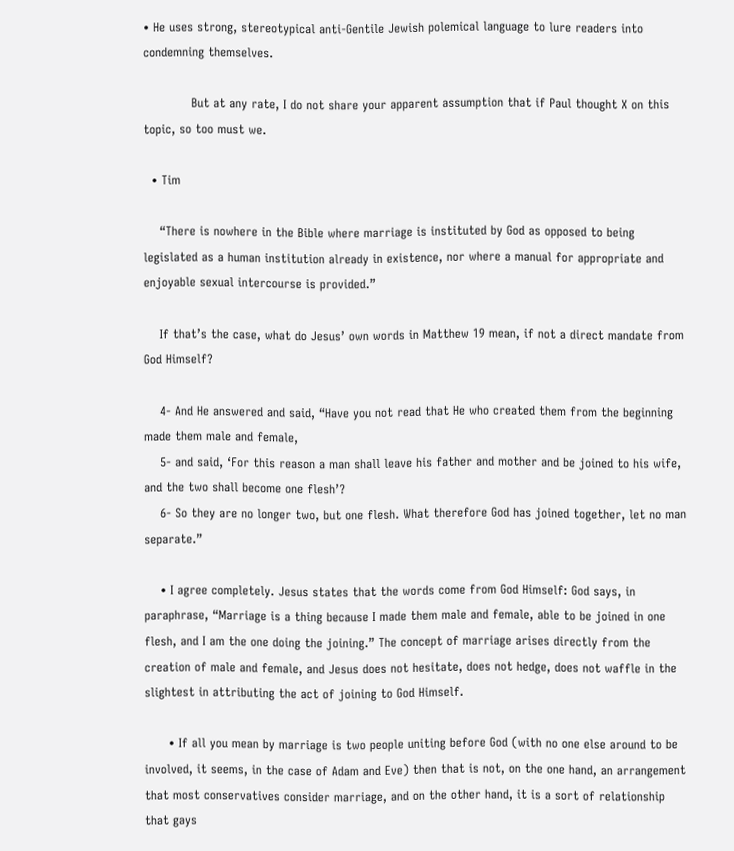• He uses strong, stereotypical anti-Gentile Jewish polemical language to lure readers into condemning themselves.

            But at any rate, I do not share your apparent assumption that if Paul thought X on this topic, so too must we.

  • Tim

    “There is nowhere in the Bible where marriage is instituted by God as opposed to being legislated as a human institution already in existence, nor where a manual for appropriate and enjoyable sexual intercourse is provided.”

    If that’s the case, what do Jesus’ own words in Matthew 19 mean, if not a direct mandate from God Himself?

    4- And He answered and said, “Have you not read that He who created them from the beginning made them male and female,
    5- and said, ‘For this reason a man shall leave his father and mother and be joined to his wife, and the two shall become one flesh’?
    6- So they are no longer two, but one flesh. What therefore God has joined together, let no man separate.”

    • I agree completely. Jesus states that the words come from God Himself: God says, in paraphrase, “Marriage is a thing because I made them male and female, able to be joined in one flesh, and I am the one doing the joining.” The concept of marriage arises directly from the creation of male and female, and Jesus does not hesitate, does not hedge, does not waffle in the slightest in attributing the act of joining to God Himself.

      • If all you mean by marriage is two people uniting before God (with no one else around to be involved, it seems, in the case of Adam and Eve) then that is not, on the one hand, an arrangement that most conservatives consider marriage, and on the other hand, it is a sort of relationship that gays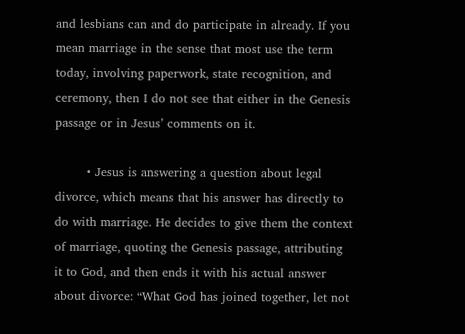and lesbians can and do participate in already. If you mean marriage in the sense that most use the term today, involving paperwork, state recognition, and ceremony, then I do not see that either in the Genesis passage or in Jesus’ comments on it.

        • Jesus is answering a question about legal divorce, which means that his answer has directly to do with marriage. He decides to give them the context of marriage, quoting the Genesis passage, attributing it to God, and then ends it with his actual answer about divorce: “What God has joined together, let not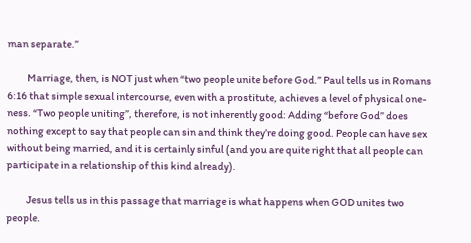man separate.”

          Marriage, then, is NOT just when “two people unite before God.” Paul tells us in Romans 6:16 that simple sexual intercourse, even with a prostitute, achieves a level of physical one-ness. “Two people uniting”, therefore, is not inherently good: Adding “before God” does nothing except to say that people can sin and think they’re doing good. People can have sex without being married, and it is certainly sinful (and you are quite right that all people can participate in a relationship of this kind already).

          Jesus tells us in this passage that marriage is what happens when GOD unites two people.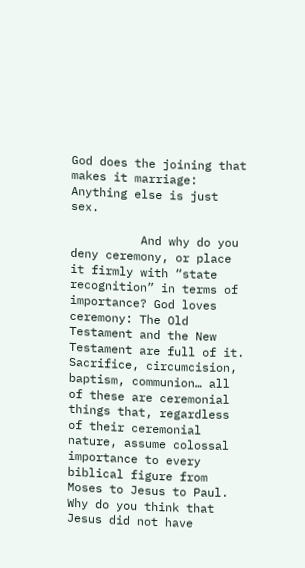God does the joining that makes it marriage: Anything else is just sex.

          And why do you deny ceremony, or place it firmly with “state recognition” in terms of importance? God loves ceremony: The Old Testament and the New Testament are full of it. Sacrifice, circumcision, baptism, communion… all of these are ceremonial things that, regardless of their ceremonial nature, assume colossal importance to every biblical figure from Moses to Jesus to Paul. Why do you think that Jesus did not have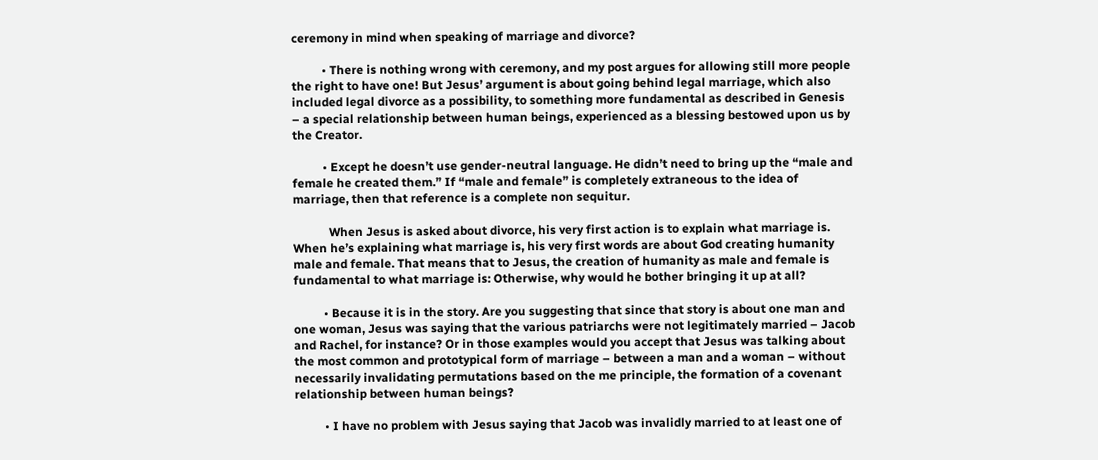ceremony in mind when speaking of marriage and divorce?

          • There is nothing wrong with ceremony, and my post argues for allowing still more people the right to have one! But Jesus’ argument is about going behind legal marriage, which also included legal divorce as a possibility, to something more fundamental as described in Genesis – a special relationship between human beings, experienced as a blessing bestowed upon us by the Creator.

          • Except he doesn’t use gender-neutral language. He didn’t need to bring up the “male and female he created them.” If “male and female” is completely extraneous to the idea of marriage, then that reference is a complete non sequitur.

            When Jesus is asked about divorce, his very first action is to explain what marriage is. When he’s explaining what marriage is, his very first words are about God creating humanity male and female. That means that to Jesus, the creation of humanity as male and female is fundamental to what marriage is: Otherwise, why would he bother bringing it up at all?

          • Because it is in the story. Are you suggesting that since that story is about one man and one woman, Jesus was saying that the various patriarchs were not legitimately married – Jacob and Rachel, for instance? Or in those examples would you accept that Jesus was talking about the most common and prototypical form of marriage – between a man and a woman – without necessarily invalidating permutations based on the me principle, the formation of a covenant relationship between human beings?

          • I have no problem with Jesus saying that Jacob was invalidly married to at least one of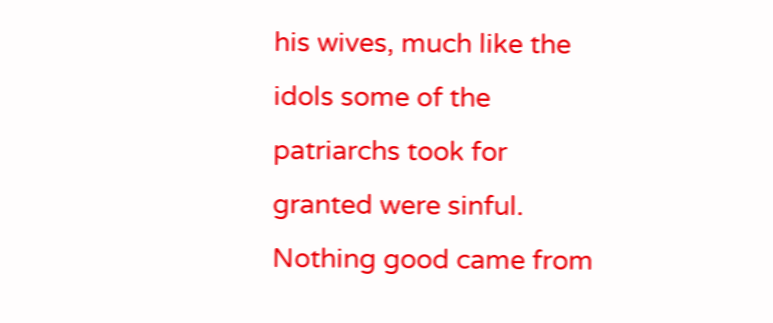his wives, much like the idols some of the patriarchs took for granted were sinful. Nothing good came from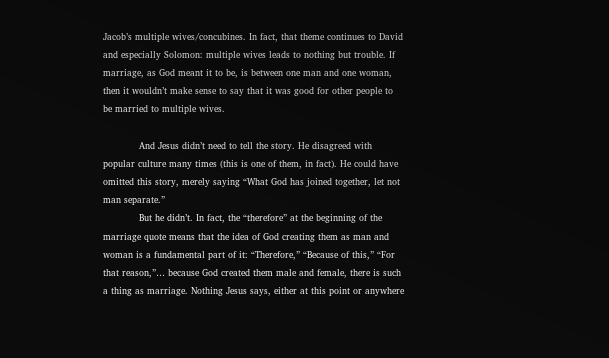Jacob’s multiple wives/concubines. In fact, that theme continues to David and especially Solomon: multiple wives leads to nothing but trouble. If marriage, as God meant it to be, is between one man and one woman, then it wouldn’t make sense to say that it was good for other people to be married to multiple wives.

            And Jesus didn’t need to tell the story. He disagreed with popular culture many times (this is one of them, in fact). He could have omitted this story, merely saying “What God has joined together, let not man separate.”
            But he didn’t. In fact, the “therefore” at the beginning of the marriage quote means that the idea of God creating them as man and woman is a fundamental part of it: “Therefore,” “Because of this,” “For that reason,”… because God created them male and female, there is such a thing as marriage. Nothing Jesus says, either at this point or anywhere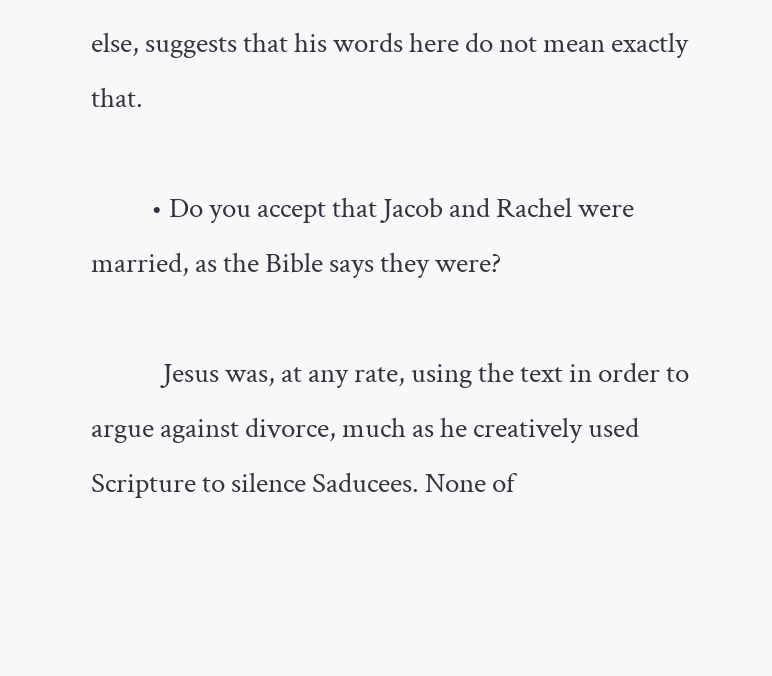else, suggests that his words here do not mean exactly that.

          • Do you accept that Jacob and Rachel were married, as the Bible says they were?

            Jesus was, at any rate, using the text in order to argue against divorce, much as he creatively used Scripture to silence Saducees. None of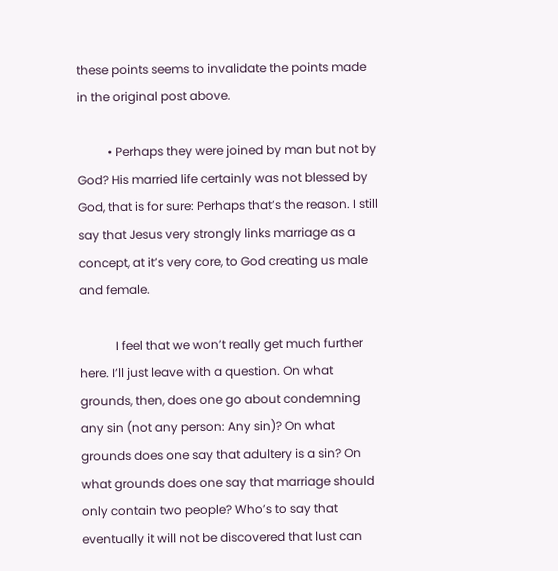these points seems to invalidate the points made in the original post above.

          • Perhaps they were joined by man but not by God? His married life certainly was not blessed by God, that is for sure: Perhaps that’s the reason. I still say that Jesus very strongly links marriage as a concept, at it’s very core, to God creating us male and female.

            I feel that we won’t really get much further here. I’ll just leave with a question. On what grounds, then, does one go about condemning any sin (not any person: Any sin)? On what grounds does one say that adultery is a sin? On what grounds does one say that marriage should only contain two people? Who’s to say that eventually it will not be discovered that lust can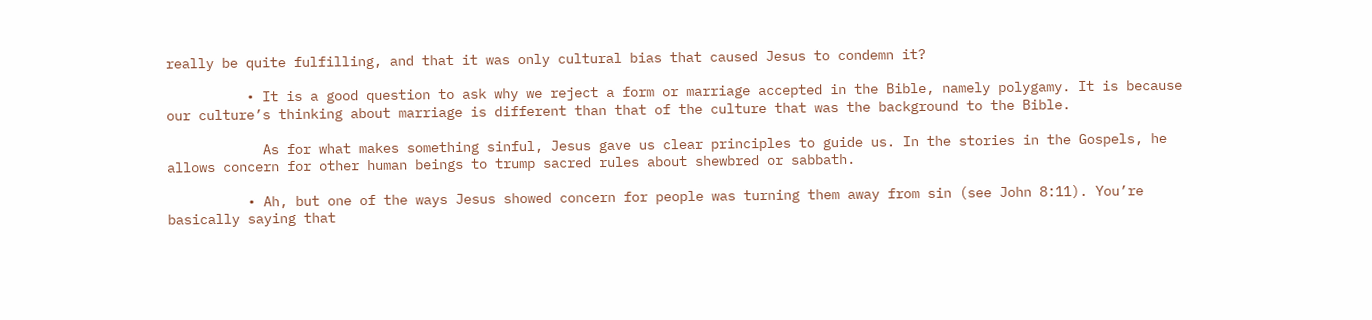really be quite fulfilling, and that it was only cultural bias that caused Jesus to condemn it?

          • It is a good question to ask why we reject a form or marriage accepted in the Bible, namely polygamy. It is because our culture’s thinking about marriage is different than that of the culture that was the background to the Bible.

            As for what makes something sinful, Jesus gave us clear principles to guide us. In the stories in the Gospels, he allows concern for other human beings to trump sacred rules about shewbred or sabbath.

          • Ah, but one of the ways Jesus showed concern for people was turning them away from sin (see John 8:11). You’re basically saying that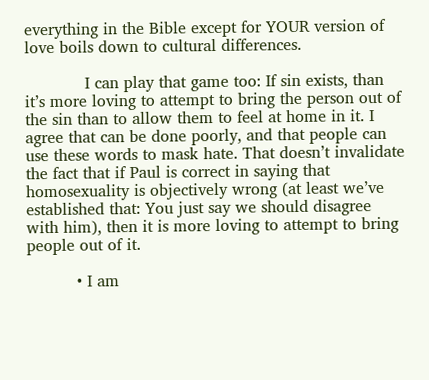everything in the Bible except for YOUR version of love boils down to cultural differences.

            I can play that game too: If sin exists, than it’s more loving to attempt to bring the person out of the sin than to allow them to feel at home in it. I agree that can be done poorly, and that people can use these words to mask hate. That doesn’t invalidate the fact that if Paul is correct in saying that homosexuality is objectively wrong (at least we’ve established that: You just say we should disagree with him), then it is more loving to attempt to bring people out of it.

          • I am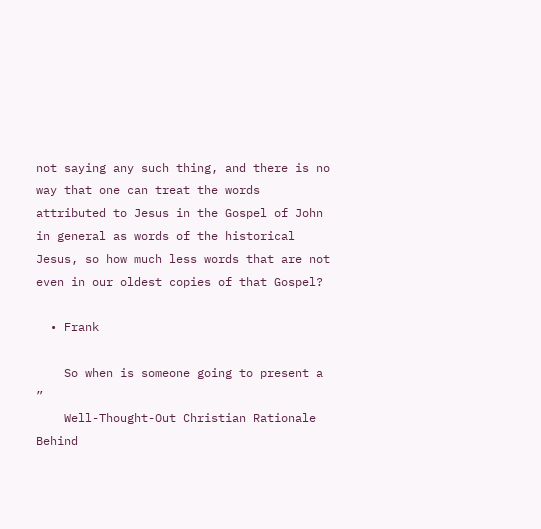not saying any such thing, and there is no way that one can treat the words attributed to Jesus in the Gospel of John in general as words of the historical Jesus, so how much less words that are not even in our oldest copies of that Gospel?

  • Frank

    So when is someone going to present a ”
    Well-Thought-Out Christian Rationale Behind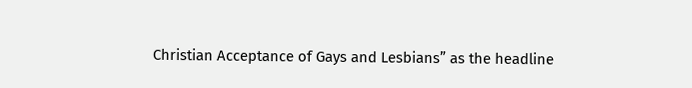Christian Acceptance of Gays and Lesbians” as the headline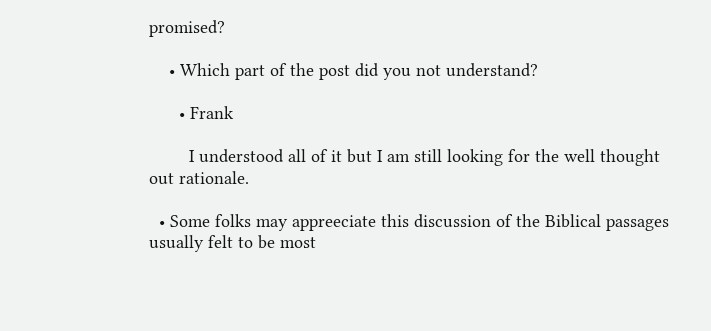promised?

    • Which part of the post did you not understand?

      • Frank

        I understood all of it but I am still looking for the well thought out rationale.

  • Some folks may appreeciate this discussion of the Biblical passages usually felt to be most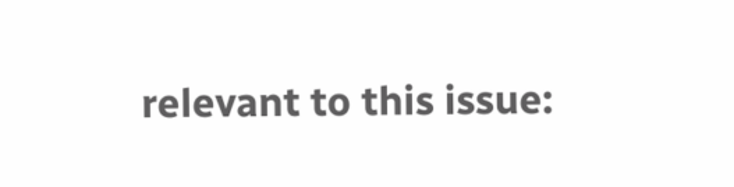relevant to this issue: